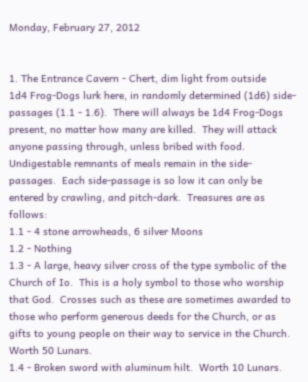Monday, February 27, 2012


1. The Entrance Cavern - Chert, dim light from outside
1d4 Frog-Dogs lurk here, in randomly determined (1d6) side-passages (1.1 - 1.6).  There will always be 1d4 Frog-Dogs present, no matter how many are killed.  They will attack anyone passing through, unless bribed with food.
Undigestable remnants of meals remain in the side-passages.  Each side-passage is so low it can only be entered by crawling, and pitch-dark.  Treasures are as follows:
1.1 - 4 stone arrowheads, 6 silver Moons
1.2 - Nothing
1.3 - A large, heavy silver cross of the type symbolic of the Church of Io.  This is a holy symbol to those who worship that God.  Crosses such as these are sometimes awarded to those who perform generous deeds for the Church, or as gifts to young people on their way to service in the Church.  Worth 50 Lunars.
1.4 - Broken sword with aluminum hilt.  Worth 10 Lunars.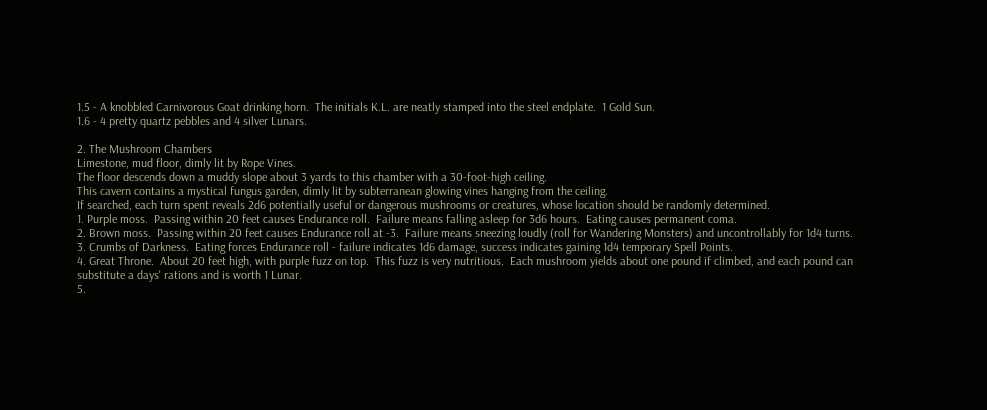1.5 - A knobbled Carnivorous Goat drinking horn.  The initials K.L. are neatly stamped into the steel endplate.  1 Gold Sun.
1.6 - 4 pretty quartz pebbles and 4 silver Lunars.

2. The Mushroom Chambers
Limestone, mud floor, dimly lit by Rope Vines.
The floor descends down a muddy slope about 3 yards to this chamber with a 30-foot-high ceiling.
This cavern contains a mystical fungus garden, dimly lit by subterranean glowing vines hanging from the ceiling.
If searched, each turn spent reveals 2d6 potentially useful or dangerous mushrooms or creatures, whose location should be randomly determined.
1. Purple moss.  Passing within 20 feet causes Endurance roll.  Failure means falling asleep for 3d6 hours.  Eating causes permanent coma.
2. Brown moss.  Passing within 20 feet causes Endurance roll at -3.  Failure means sneezing loudly (roll for Wandering Monsters) and uncontrollably for 1d4 turns.
3. Crumbs of Darkness.  Eating forces Endurance roll - failure indicates 1d6 damage, success indicates gaining 1d4 temporary Spell Points.
4. Great Throne.  About 20 feet high, with purple fuzz on top.  This fuzz is very nutritious.  Each mushroom yields about one pound if climbed, and each pound can substitute a days' rations and is worth 1 Lunar.
5.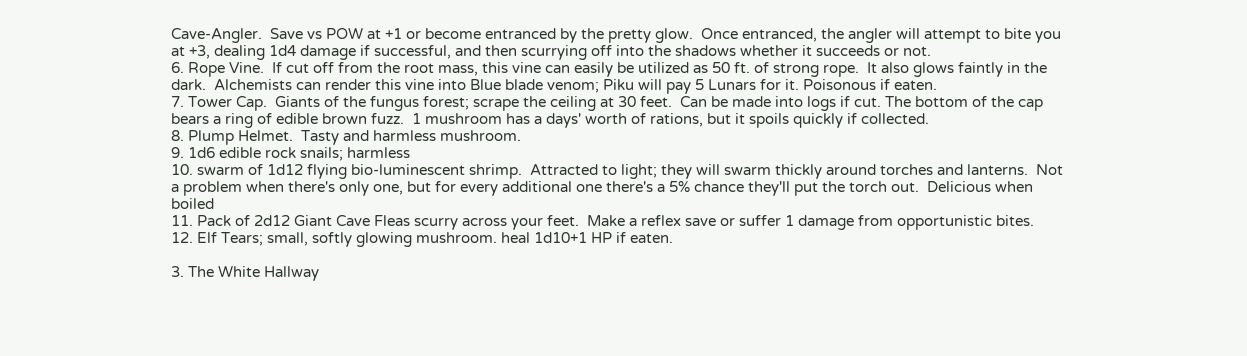Cave-Angler.  Save vs POW at +1 or become entranced by the pretty glow.  Once entranced, the angler will attempt to bite you at +3, dealing 1d4 damage if successful, and then scurrying off into the shadows whether it succeeds or not.
6. Rope Vine.  If cut off from the root mass, this vine can easily be utilized as 50 ft. of strong rope.  It also glows faintly in the dark.  Alchemists can render this vine into Blue blade venom; Piku will pay 5 Lunars for it. Poisonous if eaten.
7. Tower Cap.  Giants of the fungus forest; scrape the ceiling at 30 feet.  Can be made into logs if cut. The bottom of the cap bears a ring of edible brown fuzz.  1 mushroom has a days' worth of rations, but it spoils quickly if collected.
8. Plump Helmet.  Tasty and harmless mushroom.
9. 1d6 edible rock snails; harmless
10. swarm of 1d12 flying bio-luminescent shrimp.  Attracted to light; they will swarm thickly around torches and lanterns.  Not a problem when there's only one, but for every additional one there's a 5% chance they'll put the torch out.  Delicious when boiled
11. Pack of 2d12 Giant Cave Fleas scurry across your feet.  Make a reflex save or suffer 1 damage from opportunistic bites.
12. Elf Tears; small, softly glowing mushroom. heal 1d10+1 HP if eaten.

3. The White Hallway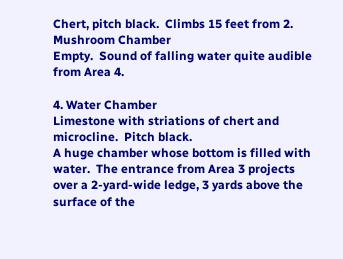Chert, pitch black.  Climbs 15 feet from 2. Mushroom Chamber
Empty.  Sound of falling water quite audible from Area 4.

4. Water Chamber
Limestone with striations of chert and microcline.  Pitch black.
A huge chamber whose bottom is filled with water.  The entrance from Area 3 projects over a 2-yard-wide ledge, 3 yards above the surface of the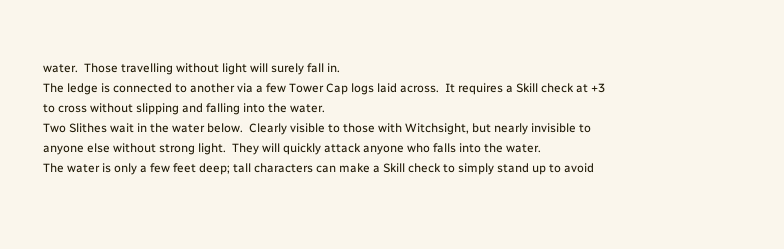water.  Those travelling without light will surely fall in.
The ledge is connected to another via a few Tower Cap logs laid across.  It requires a Skill check at +3 to cross without slipping and falling into the water.
Two Slithes wait in the water below.  Clearly visible to those with Witchsight, but nearly invisible to anyone else without strong light.  They will quickly attack anyone who falls into the water.
The water is only a few feet deep; tall characters can make a Skill check to simply stand up to avoid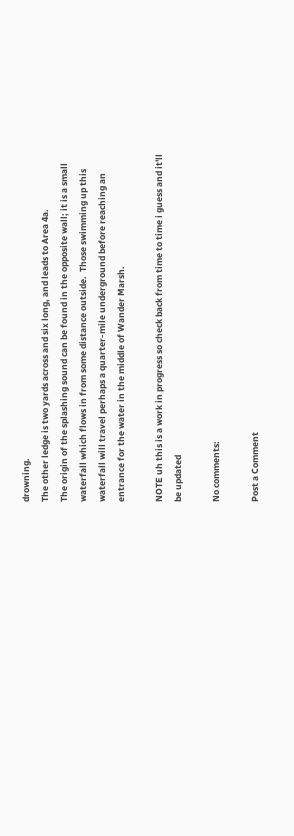drowning.
The other ledge is two yards across and six long, and leads to Area 4a.
The origin of the splashing sound can be found in the opposite wall; it is a small waterfall which flows in from some distance outside.  Those swimming up this waterfall will travel perhaps a quarter-mile underground before reaching an entrance for the water in the middle of Wander Marsh.

NOTE uh this is a work in progress so check back from time to time i guess and it'll be updated

No comments:

Post a Comment